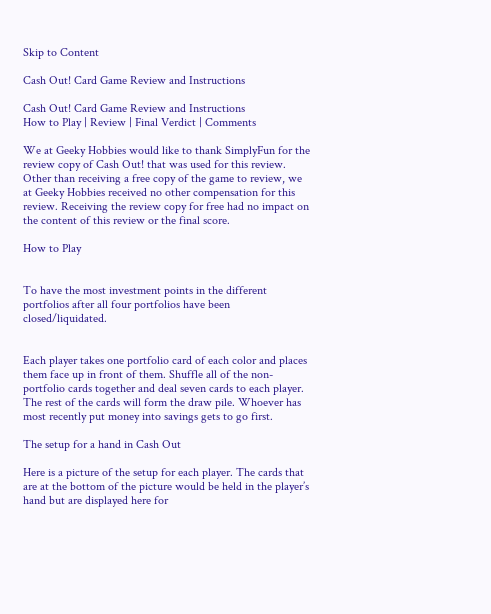Skip to Content

Cash Out! Card Game Review and Instructions

Cash Out! Card Game Review and Instructions
How to Play | Review | Final Verdict | Comments

We at Geeky Hobbies would like to thank SimplyFun for the review copy of Cash Out! that was used for this review. Other than receiving a free copy of the game to review, we at Geeky Hobbies received no other compensation for this review. Receiving the review copy for free had no impact on the content of this review or the final score.

How to Play


To have the most investment points in the different portfolios after all four portfolios have been closed/liquidated.


Each player takes one portfolio card of each color and places them face up in front of them. Shuffle all of the non-portfolio cards together and deal seven cards to each player. The rest of the cards will form the draw pile. Whoever has most recently put money into savings gets to go first.

The setup for a hand in Cash Out

Here is a picture of the setup for each player. The cards that are at the bottom of the picture would be held in the player’s hand but are displayed here for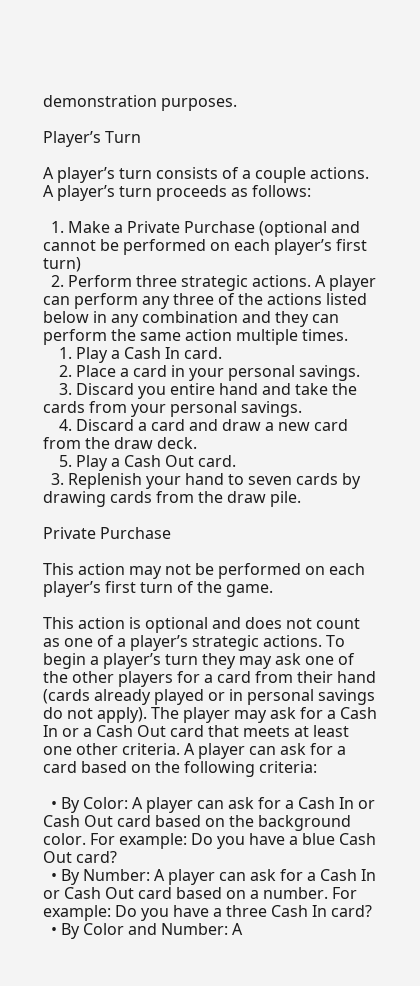demonstration purposes.

Player’s Turn

A player’s turn consists of a couple actions. A player’s turn proceeds as follows:

  1. Make a Private Purchase (optional and cannot be performed on each player’s first turn)
  2. Perform three strategic actions. A player can perform any three of the actions listed below in any combination and they can perform the same action multiple times.
    1. Play a Cash In card.
    2. Place a card in your personal savings.
    3. Discard you entire hand and take the cards from your personal savings.
    4. Discard a card and draw a new card from the draw deck.
    5. Play a Cash Out card.
  3. Replenish your hand to seven cards by drawing cards from the draw pile.

Private Purchase

This action may not be performed on each player’s first turn of the game.

This action is optional and does not count as one of a player’s strategic actions. To begin a player’s turn they may ask one of the other players for a card from their hand (cards already played or in personal savings do not apply). The player may ask for a Cash In or a Cash Out card that meets at least one other criteria. A player can ask for a card based on the following criteria:

  • By Color: A player can ask for a Cash In or Cash Out card based on the background color. For example: Do you have a blue Cash Out card?
  • By Number: A player can ask for a Cash In or Cash Out card based on a number. For example: Do you have a three Cash In card?
  • By Color and Number: A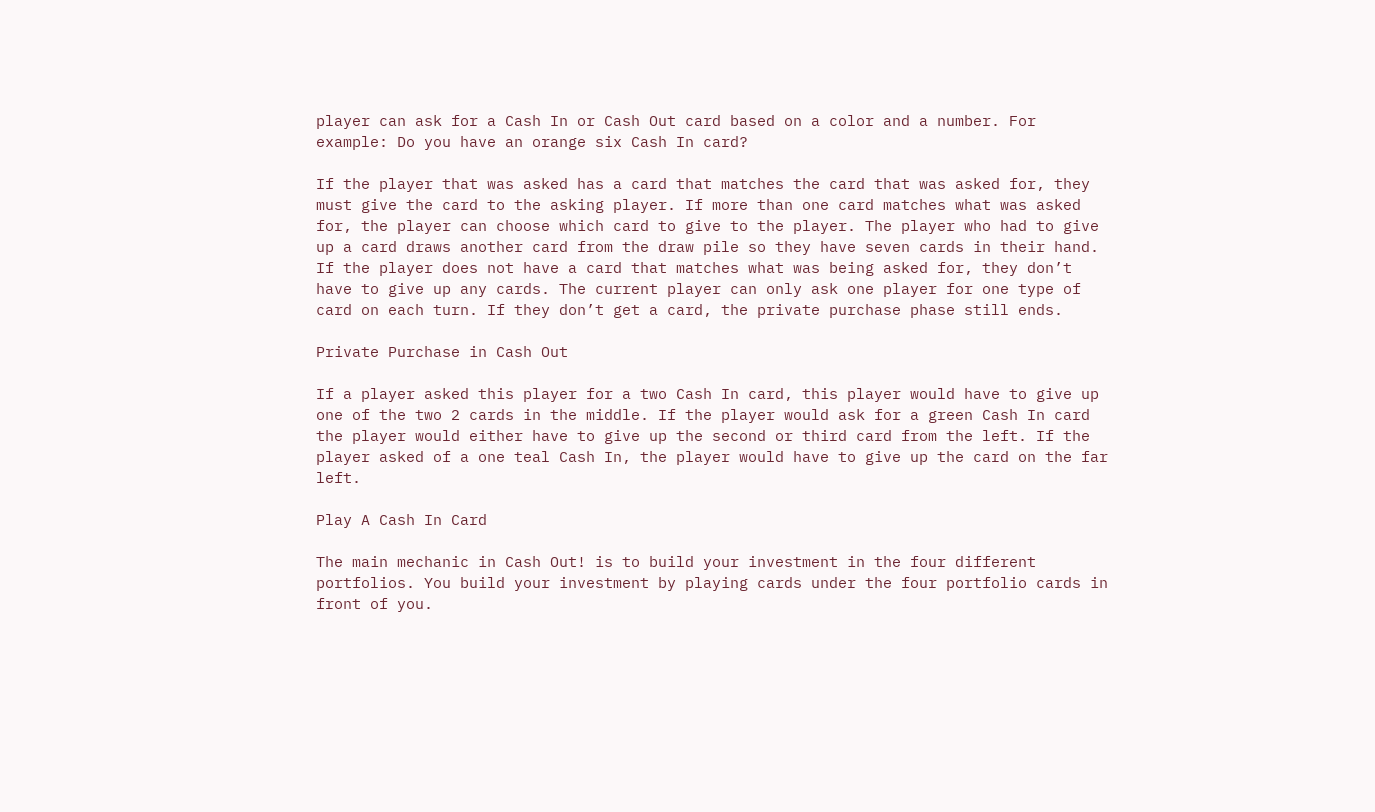player can ask for a Cash In or Cash Out card based on a color and a number. For example: Do you have an orange six Cash In card?

If the player that was asked has a card that matches the card that was asked for, they must give the card to the asking player. If more than one card matches what was asked for, the player can choose which card to give to the player. The player who had to give up a card draws another card from the draw pile so they have seven cards in their hand. If the player does not have a card that matches what was being asked for, they don’t have to give up any cards. The current player can only ask one player for one type of card on each turn. If they don’t get a card, the private purchase phase still ends.

Private Purchase in Cash Out

If a player asked this player for a two Cash In card, this player would have to give up one of the two 2 cards in the middle. If the player would ask for a green Cash In card the player would either have to give up the second or third card from the left. If the player asked of a one teal Cash In, the player would have to give up the card on the far left.

Play A Cash In Card

The main mechanic in Cash Out! is to build your investment in the four different portfolios. You build your investment by playing cards under the four portfolio cards in front of you.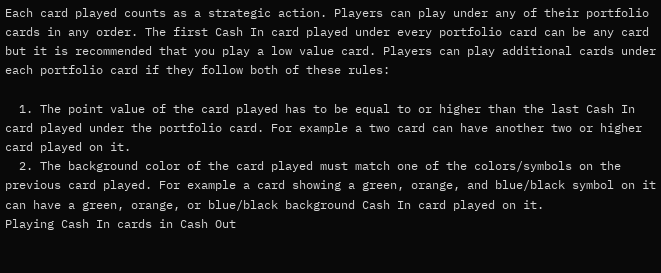Each card played counts as a strategic action. Players can play under any of their portfolio cards in any order. The first Cash In card played under every portfolio card can be any card but it is recommended that you play a low value card. Players can play additional cards under each portfolio card if they follow both of these rules:

  1. The point value of the card played has to be equal to or higher than the last Cash In card played under the portfolio card. For example a two card can have another two or higher card played on it.
  2. The background color of the card played must match one of the colors/symbols on the previous card played. For example a card showing a green, orange, and blue/black symbol on it can have a green, orange, or blue/black background Cash In card played on it.
Playing Cash In cards in Cash Out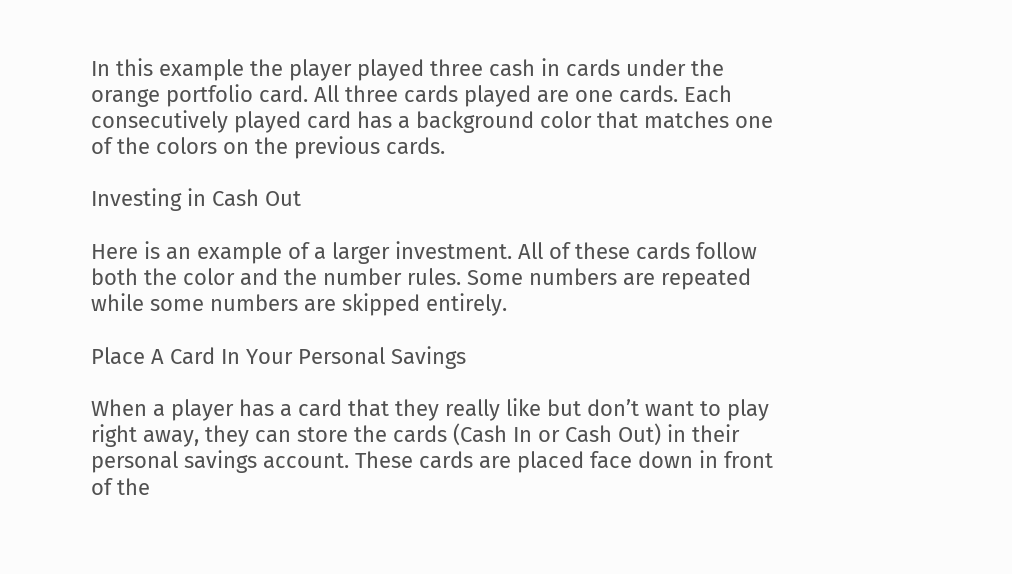In this example the player played three cash in cards under the orange portfolio card. All three cards played are one cards. Each consecutively played card has a background color that matches one of the colors on the previous cards.

Investing in Cash Out

Here is an example of a larger investment. All of these cards follow both the color and the number rules. Some numbers are repeated while some numbers are skipped entirely.

Place A Card In Your Personal Savings

When a player has a card that they really like but don’t want to play right away, they can store the cards (Cash In or Cash Out) in their personal savings account. These cards are placed face down in front of the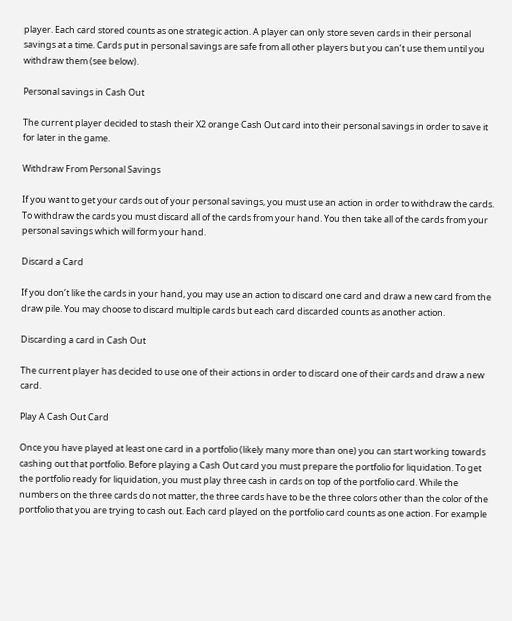player. Each card stored counts as one strategic action. A player can only store seven cards in their personal savings at a time. Cards put in personal savings are safe from all other players but you can’t use them until you withdraw them (see below).

Personal savings in Cash Out

The current player decided to stash their X2 orange Cash Out card into their personal savings in order to save it for later in the game.

Withdraw From Personal Savings

If you want to get your cards out of your personal savings, you must use an action in order to withdraw the cards. To withdraw the cards you must discard all of the cards from your hand. You then take all of the cards from your personal savings which will form your hand.

Discard a Card

If you don’t like the cards in your hand, you may use an action to discard one card and draw a new card from the draw pile. You may choose to discard multiple cards but each card discarded counts as another action.

Discarding a card in Cash Out

The current player has decided to use one of their actions in order to discard one of their cards and draw a new card.

Play A Cash Out Card

Once you have played at least one card in a portfolio (likely many more than one) you can start working towards cashing out that portfolio. Before playing a Cash Out card you must prepare the portfolio for liquidation. To get the portfolio ready for liquidation, you must play three cash in cards on top of the portfolio card. While the numbers on the three cards do not matter, the three cards have to be the three colors other than the color of the portfolio that you are trying to cash out. Each card played on the portfolio card counts as one action. For example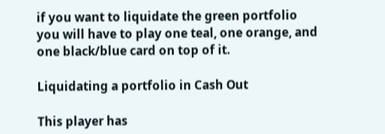if you want to liquidate the green portfolio you will have to play one teal, one orange, and one black/blue card on top of it.

Liquidating a portfolio in Cash Out

This player has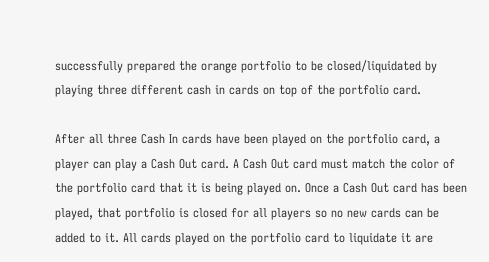successfully prepared the orange portfolio to be closed/liquidated by playing three different cash in cards on top of the portfolio card.

After all three Cash In cards have been played on the portfolio card, a player can play a Cash Out card. A Cash Out card must match the color of the portfolio card that it is being played on. Once a Cash Out card has been played, that portfolio is closed for all players so no new cards can be added to it. All cards played on the portfolio card to liquidate it are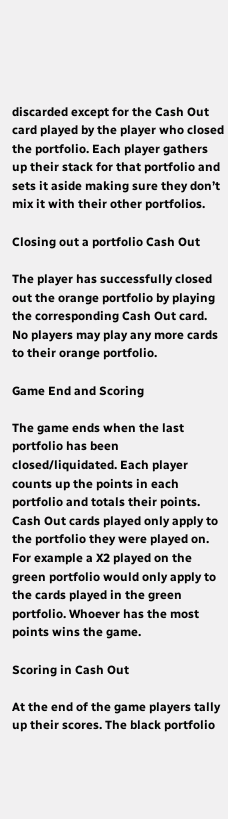discarded except for the Cash Out card played by the player who closed the portfolio. Each player gathers up their stack for that portfolio and sets it aside making sure they don’t mix it with their other portfolios.

Closing out a portfolio Cash Out

The player has successfully closed out the orange portfolio by playing the corresponding Cash Out card. No players may play any more cards to their orange portfolio.

Game End and Scoring

The game ends when the last portfolio has been closed/liquidated. Each player counts up the points in each portfolio and totals their points. Cash Out cards played only apply to the portfolio they were played on. For example a X2 played on the green portfolio would only apply to the cards played in the green portfolio. Whoever has the most points wins the game.

Scoring in Cash Out

At the end of the game players tally up their scores. The black portfolio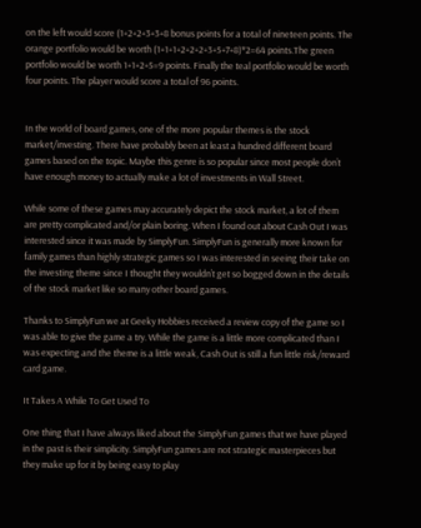on the left would score (1+2+2+3+3+8 bonus points for a total of nineteen points. The orange portfolio would be worth (1+1+1+2+2+2+3+5+7+8)*2=64 points.The green portfolio would be worth 1+1+2+5=9 points. Finally the teal portfolio would be worth four points. The player would score a total of 96 points.


In the world of board games, one of the more popular themes is the stock market/investing. There have probably been at least a hundred different board games based on the topic. Maybe this genre is so popular since most people don’t have enough money to actually make a lot of investments in Wall Street.

While some of these games may accurately depict the stock market, a lot of them are pretty complicated and/or plain boring. When I found out about Cash Out I was interested since it was made by SimplyFun. SimplyFun is generally more known for family games than highly strategic games so I was interested in seeing their take on the investing theme since I thought they wouldn’t get so bogged down in the details of the stock market like so many other board games.

Thanks to SimplyFun we at Geeky Hobbies received a review copy of the game so I was able to give the game a try. While the game is a little more complicated than I was expecting and the theme is a little weak, Cash Out is still a fun little risk/reward card game.

It Takes A While To Get Used To

One thing that I have always liked about the SimplyFun games that we have played in the past is their simplicity. SimplyFun games are not strategic masterpieces but they make up for it by being easy to play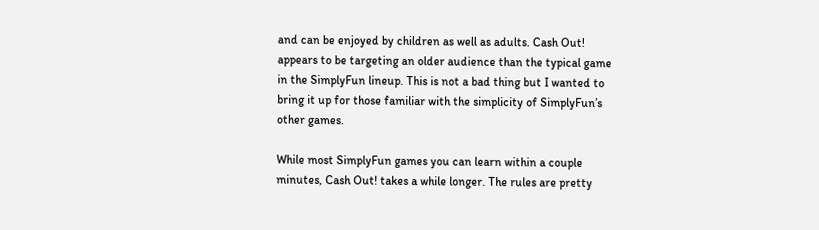and can be enjoyed by children as well as adults. Cash Out! appears to be targeting an older audience than the typical game in the SimplyFun lineup. This is not a bad thing but I wanted to bring it up for those familiar with the simplicity of SimplyFun’s other games.

While most SimplyFun games you can learn within a couple minutes, Cash Out! takes a while longer. The rules are pretty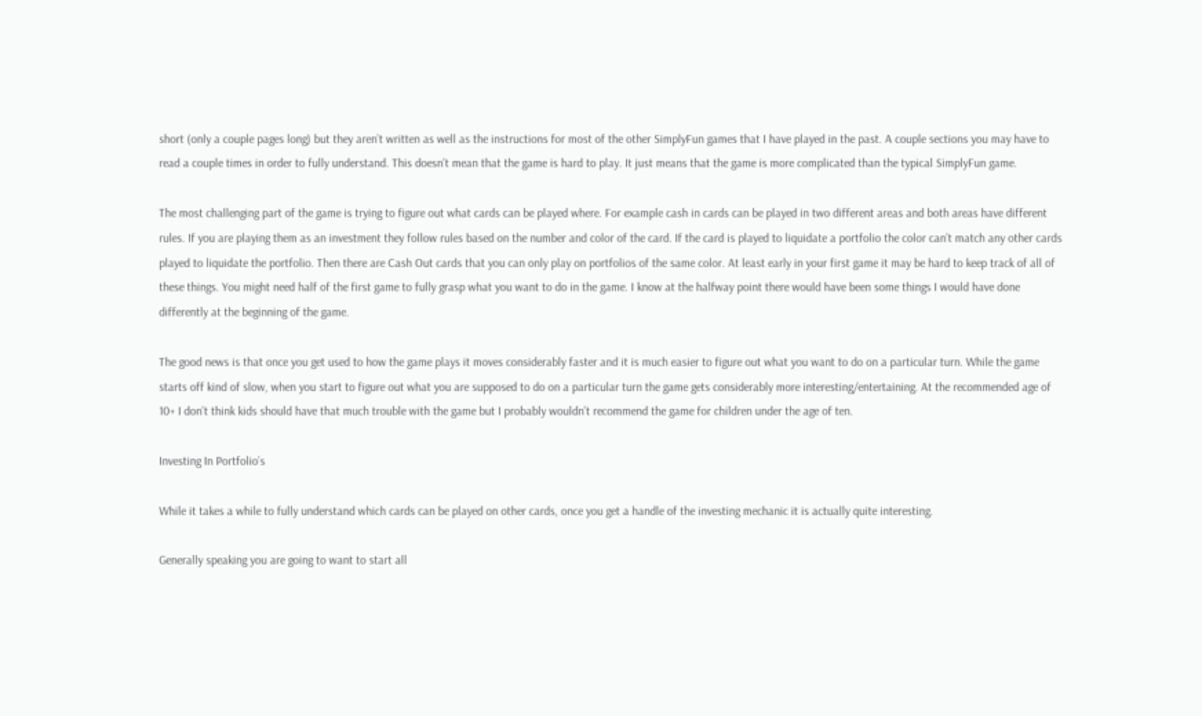short (only a couple pages long) but they aren’t written as well as the instructions for most of the other SimplyFun games that I have played in the past. A couple sections you may have to read a couple times in order to fully understand. This doesn’t mean that the game is hard to play. It just means that the game is more complicated than the typical SimplyFun game.

The most challenging part of the game is trying to figure out what cards can be played where. For example cash in cards can be played in two different areas and both areas have different rules. If you are playing them as an investment they follow rules based on the number and color of the card. If the card is played to liquidate a portfolio the color can’t match any other cards played to liquidate the portfolio. Then there are Cash Out cards that you can only play on portfolios of the same color. At least early in your first game it may be hard to keep track of all of these things. You might need half of the first game to fully grasp what you want to do in the game. I know at the halfway point there would have been some things I would have done differently at the beginning of the game.

The good news is that once you get used to how the game plays it moves considerably faster and it is much easier to figure out what you want to do on a particular turn. While the game starts off kind of slow, when you start to figure out what you are supposed to do on a particular turn the game gets considerably more interesting/entertaining. At the recommended age of 10+ I don’t think kids should have that much trouble with the game but I probably wouldn’t recommend the game for children under the age of ten.

Investing In Portfolio’s

While it takes a while to fully understand which cards can be played on other cards, once you get a handle of the investing mechanic it is actually quite interesting.

Generally speaking you are going to want to start all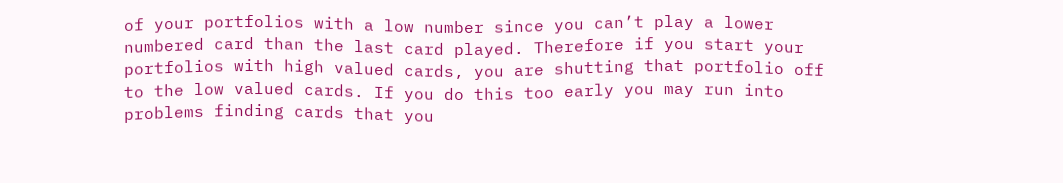of your portfolios with a low number since you can’t play a lower numbered card than the last card played. Therefore if you start your portfolios with high valued cards, you are shutting that portfolio off to the low valued cards. If you do this too early you may run into problems finding cards that you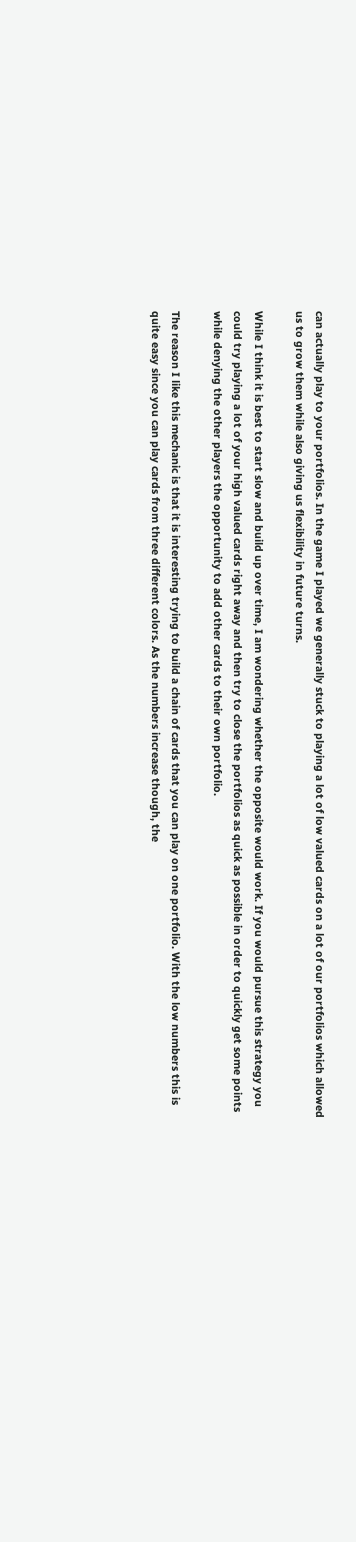can actually play to your portfolios. In the game I played we generally stuck to playing a lot of low valued cards on a lot of our portfolios which allowed us to grow them while also giving us flexibility in future turns.

While I think it is best to start slow and build up over time, I am wondering whether the opposite would work. If you would pursue this strategy you could try playing a lot of your high valued cards right away and then try to close the portfolios as quick as possible in order to quickly get some points while denying the other players the opportunity to add other cards to their own portfolio.

The reason I like this mechanic is that it is interesting trying to build a chain of cards that you can play on one portfolio. With the low numbers this is quite easy since you can play cards from three different colors. As the numbers increase though, the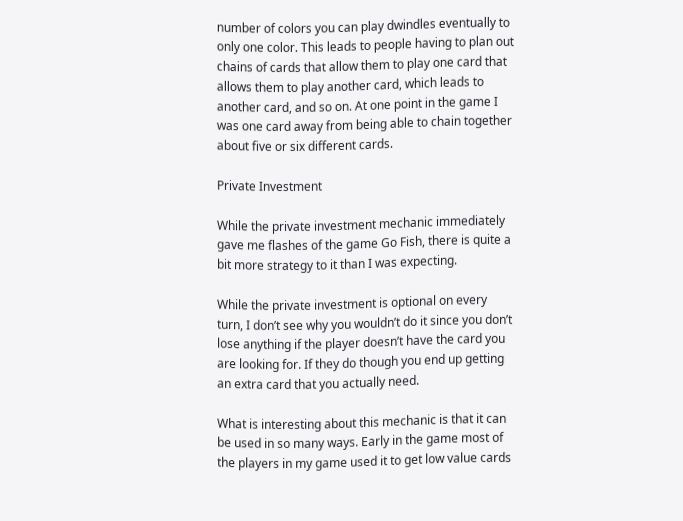number of colors you can play dwindles eventually to only one color. This leads to people having to plan out chains of cards that allow them to play one card that allows them to play another card, which leads to another card, and so on. At one point in the game I was one card away from being able to chain together about five or six different cards.

Private Investment

While the private investment mechanic immediately gave me flashes of the game Go Fish, there is quite a bit more strategy to it than I was expecting.

While the private investment is optional on every turn, I don’t see why you wouldn’t do it since you don’t lose anything if the player doesn’t have the card you are looking for. If they do though you end up getting an extra card that you actually need.

What is interesting about this mechanic is that it can be used in so many ways. Early in the game most of the players in my game used it to get low value cards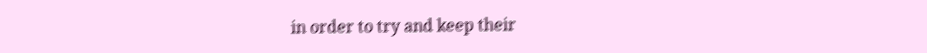in order to try and keep their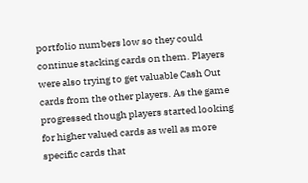portfolio numbers low so they could continue stacking cards on them. Players were also trying to get valuable Cash Out cards from the other players. As the game progressed though players started looking for higher valued cards as well as more specific cards that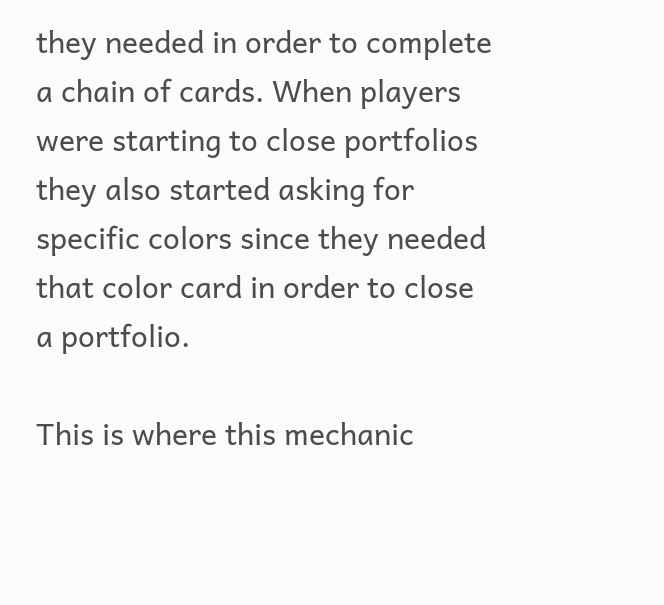they needed in order to complete a chain of cards. When players were starting to close portfolios they also started asking for specific colors since they needed that color card in order to close a portfolio.

This is where this mechanic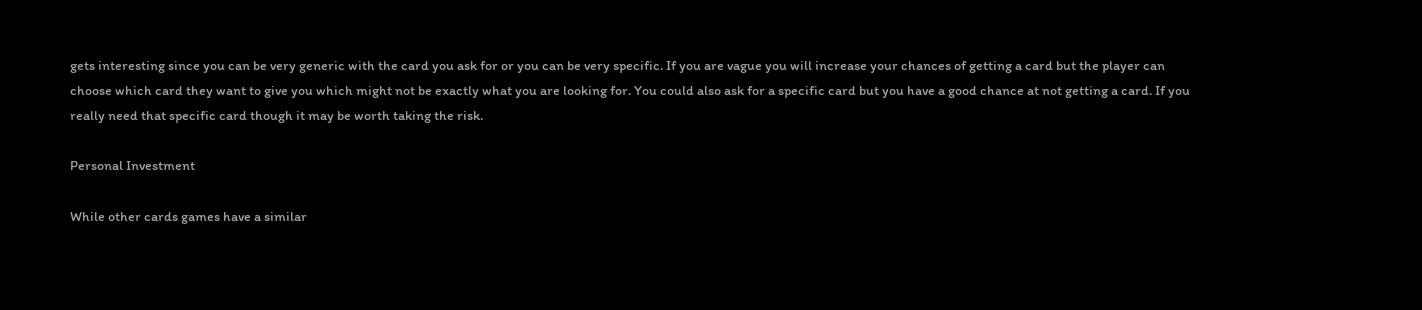gets interesting since you can be very generic with the card you ask for or you can be very specific. If you are vague you will increase your chances of getting a card but the player can choose which card they want to give you which might not be exactly what you are looking for. You could also ask for a specific card but you have a good chance at not getting a card. If you really need that specific card though it may be worth taking the risk.

Personal Investment

While other cards games have a similar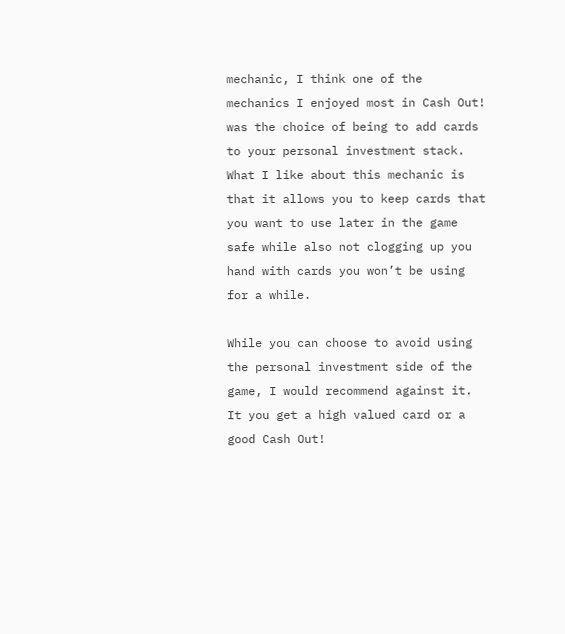mechanic, I think one of the mechanics I enjoyed most in Cash Out! was the choice of being to add cards to your personal investment stack. What I like about this mechanic is that it allows you to keep cards that you want to use later in the game safe while also not clogging up you hand with cards you won’t be using for a while.

While you can choose to avoid using the personal investment side of the game, I would recommend against it. It you get a high valued card or a good Cash Out!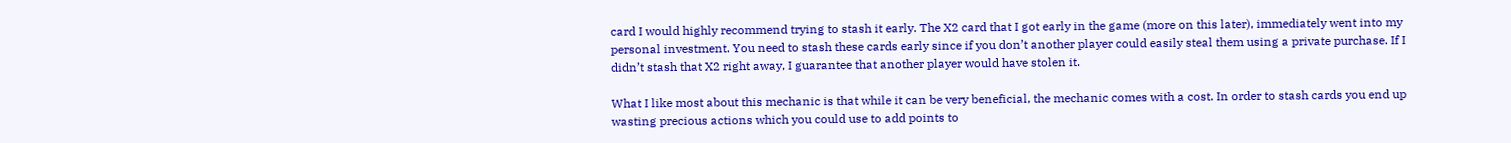card I would highly recommend trying to stash it early. The X2 card that I got early in the game (more on this later), immediately went into my personal investment. You need to stash these cards early since if you don’t another player could easily steal them using a private purchase. If I didn’t stash that X2 right away, I guarantee that another player would have stolen it.

What I like most about this mechanic is that while it can be very beneficial, the mechanic comes with a cost. In order to stash cards you end up wasting precious actions which you could use to add points to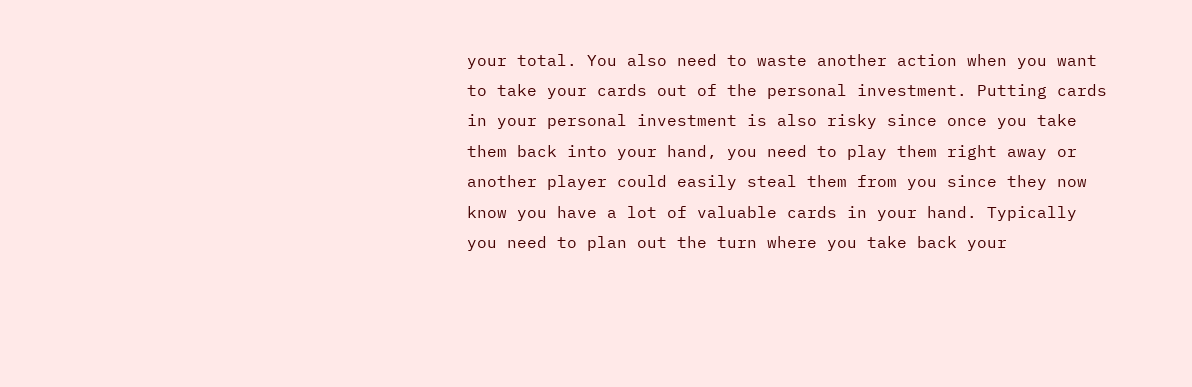your total. You also need to waste another action when you want to take your cards out of the personal investment. Putting cards in your personal investment is also risky since once you take them back into your hand, you need to play them right away or another player could easily steal them from you since they now know you have a lot of valuable cards in your hand. Typically you need to plan out the turn where you take back your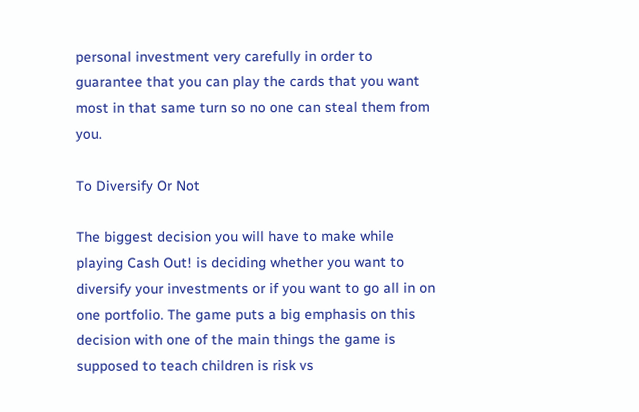personal investment very carefully in order to guarantee that you can play the cards that you want most in that same turn so no one can steal them from you.

To Diversify Or Not

The biggest decision you will have to make while playing Cash Out! is deciding whether you want to diversify your investments or if you want to go all in on one portfolio. The game puts a big emphasis on this decision with one of the main things the game is supposed to teach children is risk vs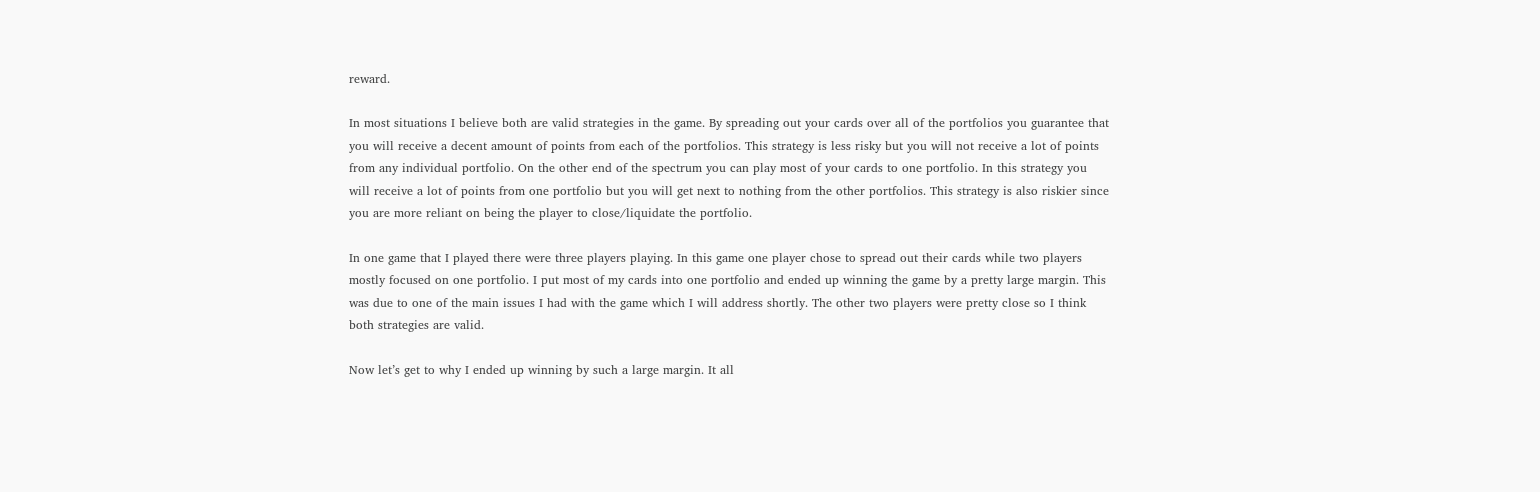reward.

In most situations I believe both are valid strategies in the game. By spreading out your cards over all of the portfolios you guarantee that you will receive a decent amount of points from each of the portfolios. This strategy is less risky but you will not receive a lot of points from any individual portfolio. On the other end of the spectrum you can play most of your cards to one portfolio. In this strategy you will receive a lot of points from one portfolio but you will get next to nothing from the other portfolios. This strategy is also riskier since you are more reliant on being the player to close/liquidate the portfolio.

In one game that I played there were three players playing. In this game one player chose to spread out their cards while two players mostly focused on one portfolio. I put most of my cards into one portfolio and ended up winning the game by a pretty large margin. This was due to one of the main issues I had with the game which I will address shortly. The other two players were pretty close so I think both strategies are valid.

Now let’s get to why I ended up winning by such a large margin. It all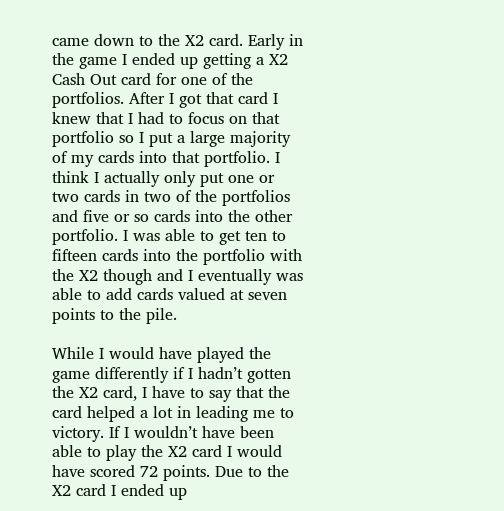came down to the X2 card. Early in the game I ended up getting a X2 Cash Out card for one of the portfolios. After I got that card I knew that I had to focus on that portfolio so I put a large majority of my cards into that portfolio. I think I actually only put one or two cards in two of the portfolios and five or so cards into the other portfolio. I was able to get ten to fifteen cards into the portfolio with the X2 though and I eventually was able to add cards valued at seven points to the pile.

While I would have played the game differently if I hadn’t gotten the X2 card, I have to say that the card helped a lot in leading me to victory. If I wouldn’t have been able to play the X2 card I would have scored 72 points. Due to the X2 card I ended up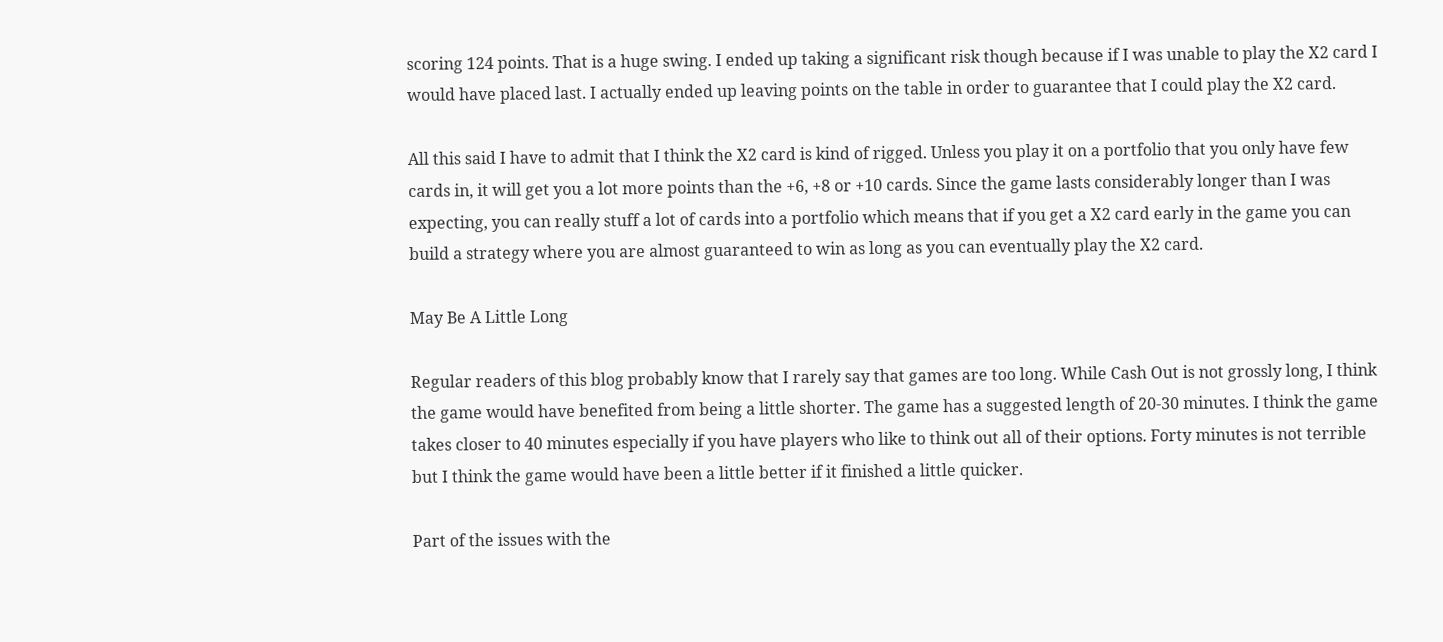scoring 124 points. That is a huge swing. I ended up taking a significant risk though because if I was unable to play the X2 card I would have placed last. I actually ended up leaving points on the table in order to guarantee that I could play the X2 card.

All this said I have to admit that I think the X2 card is kind of rigged. Unless you play it on a portfolio that you only have few cards in, it will get you a lot more points than the +6, +8 or +10 cards. Since the game lasts considerably longer than I was expecting, you can really stuff a lot of cards into a portfolio which means that if you get a X2 card early in the game you can build a strategy where you are almost guaranteed to win as long as you can eventually play the X2 card.

May Be A Little Long

Regular readers of this blog probably know that I rarely say that games are too long. While Cash Out is not grossly long, I think the game would have benefited from being a little shorter. The game has a suggested length of 20-30 minutes. I think the game takes closer to 40 minutes especially if you have players who like to think out all of their options. Forty minutes is not terrible but I think the game would have been a little better if it finished a little quicker.

Part of the issues with the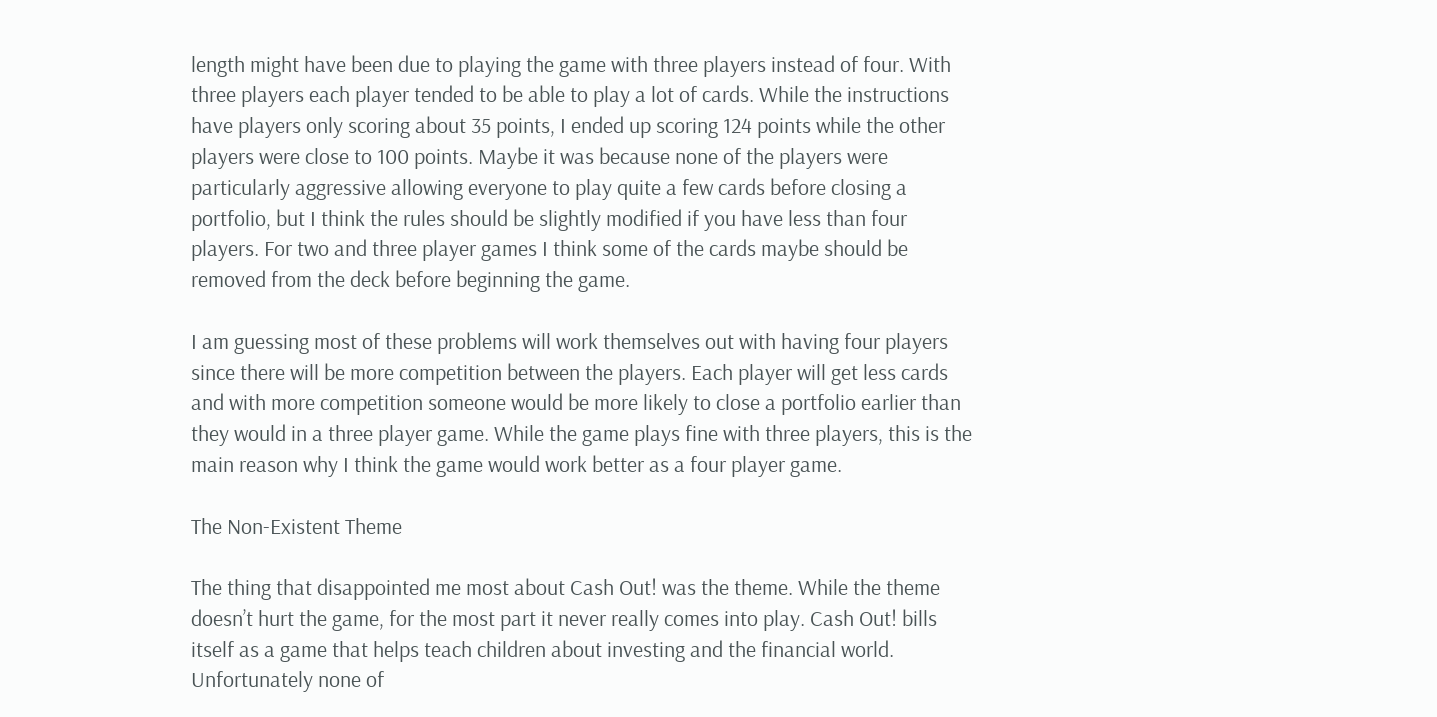length might have been due to playing the game with three players instead of four. With three players each player tended to be able to play a lot of cards. While the instructions have players only scoring about 35 points, I ended up scoring 124 points while the other players were close to 100 points. Maybe it was because none of the players were particularly aggressive allowing everyone to play quite a few cards before closing a portfolio, but I think the rules should be slightly modified if you have less than four players. For two and three player games I think some of the cards maybe should be removed from the deck before beginning the game.

I am guessing most of these problems will work themselves out with having four players since there will be more competition between the players. Each player will get less cards and with more competition someone would be more likely to close a portfolio earlier than they would in a three player game. While the game plays fine with three players, this is the main reason why I think the game would work better as a four player game.

The Non-Existent Theme

The thing that disappointed me most about Cash Out! was the theme. While the theme doesn’t hurt the game, for the most part it never really comes into play. Cash Out! bills itself as a game that helps teach children about investing and the financial world. Unfortunately none of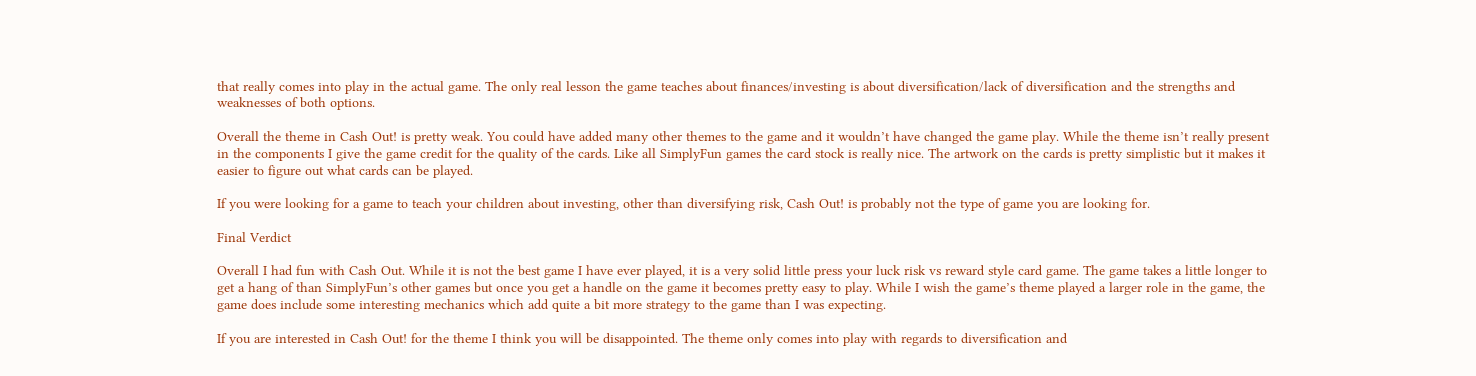that really comes into play in the actual game. The only real lesson the game teaches about finances/investing is about diversification/lack of diversification and the strengths and weaknesses of both options.

Overall the theme in Cash Out! is pretty weak. You could have added many other themes to the game and it wouldn’t have changed the game play. While the theme isn’t really present in the components I give the game credit for the quality of the cards. Like all SimplyFun games the card stock is really nice. The artwork on the cards is pretty simplistic but it makes it easier to figure out what cards can be played.

If you were looking for a game to teach your children about investing, other than diversifying risk, Cash Out! is probably not the type of game you are looking for.

Final Verdict

Overall I had fun with Cash Out. While it is not the best game I have ever played, it is a very solid little press your luck risk vs reward style card game. The game takes a little longer to get a hang of than SimplyFun’s other games but once you get a handle on the game it becomes pretty easy to play. While I wish the game’s theme played a larger role in the game, the game does include some interesting mechanics which add quite a bit more strategy to the game than I was expecting.

If you are interested in Cash Out! for the theme I think you will be disappointed. The theme only comes into play with regards to diversification and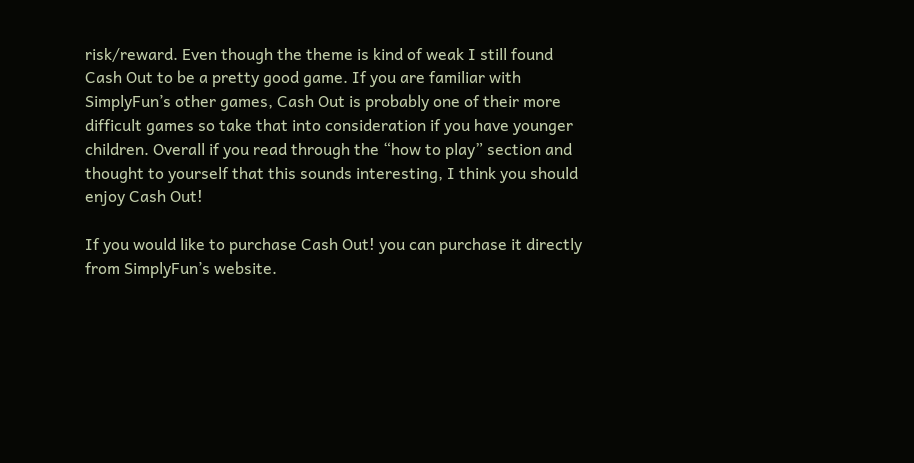risk/reward. Even though the theme is kind of weak I still found Cash Out to be a pretty good game. If you are familiar with SimplyFun’s other games, Cash Out is probably one of their more difficult games so take that into consideration if you have younger children. Overall if you read through the “how to play” section and thought to yourself that this sounds interesting, I think you should enjoy Cash Out!

If you would like to purchase Cash Out! you can purchase it directly from SimplyFun’s website.